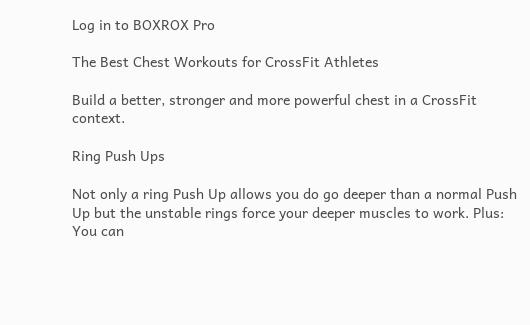Log in to BOXROX Pro

The Best Chest Workouts for CrossFit Athletes

Build a better, stronger and more powerful chest in a CrossFit context.

Ring Push Ups

Not only a ring Push Up allows you do go deeper than a normal Push Up but the unstable rings force your deeper muscles to work. Plus: You can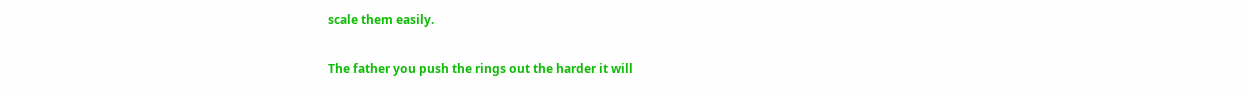scale them easily.

The father you push the rings out the harder it will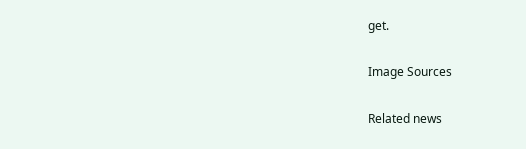get.

Image Sources

Related news